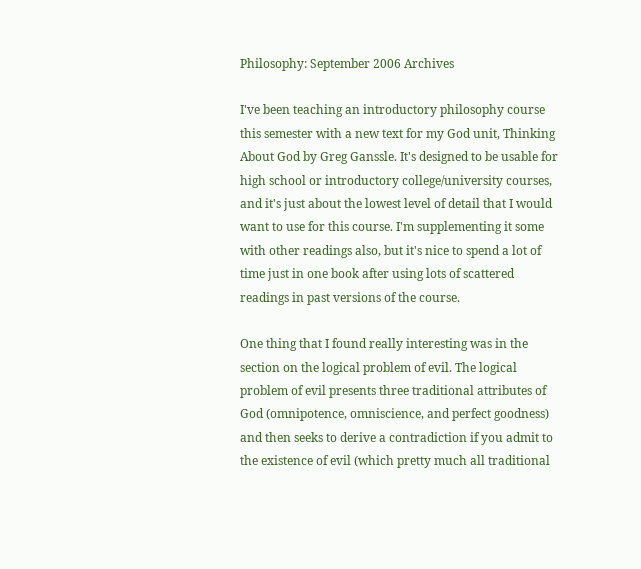Philosophy: September 2006 Archives

I've been teaching an introductory philosophy course this semester with a new text for my God unit, Thinking About God by Greg Ganssle. It's designed to be usable for high school or introductory college/university courses, and it's just about the lowest level of detail that I would want to use for this course. I'm supplementing it some with other readings also, but it's nice to spend a lot of time just in one book after using lots of scattered readings in past versions of the course.

One thing that I found really interesting was in the section on the logical problem of evil. The logical problem of evil presents three traditional attributes of God (omnipotence, omniscience, and perfect goodness) and then seeks to derive a contradiction if you admit to the existence of evil (which pretty much all traditional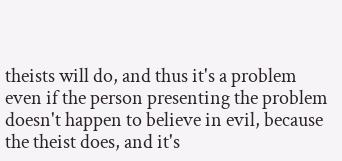theists will do, and thus it's a problem even if the person presenting the problem doesn't happen to believe in evil, because the theist does, and it's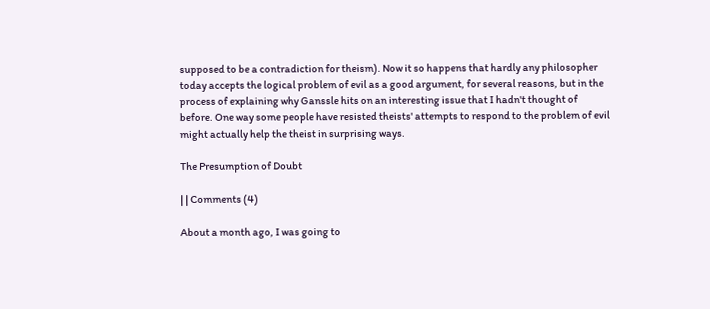supposed to be a contradiction for theism). Now it so happens that hardly any philosopher today accepts the logical problem of evil as a good argument, for several reasons, but in the process of explaining why Ganssle hits on an interesting issue that I hadn't thought of before. One way some people have resisted theists' attempts to respond to the problem of evil might actually help the theist in surprising ways.

The Presumption of Doubt

| | Comments (4)

About a month ago, I was going to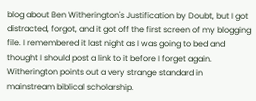blog about Ben Witherington's Justification by Doubt, but I got distracted, forgot, and it got off the first screen of my blogging file. I remembered it last night as I was going to bed and thought I should post a link to it before I forget again. Witherington points out a very strange standard in mainstream biblical scholarship.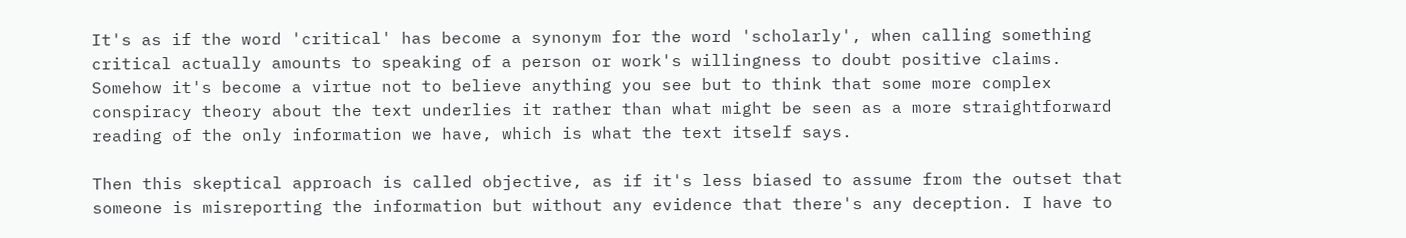It's as if the word 'critical' has become a synonym for the word 'scholarly', when calling something critical actually amounts to speaking of a person or work's willingness to doubt positive claims. Somehow it's become a virtue not to believe anything you see but to think that some more complex conspiracy theory about the text underlies it rather than what might be seen as a more straightforward reading of the only information we have, which is what the text itself says.

Then this skeptical approach is called objective, as if it's less biased to assume from the outset that someone is misreporting the information but without any evidence that there's any deception. I have to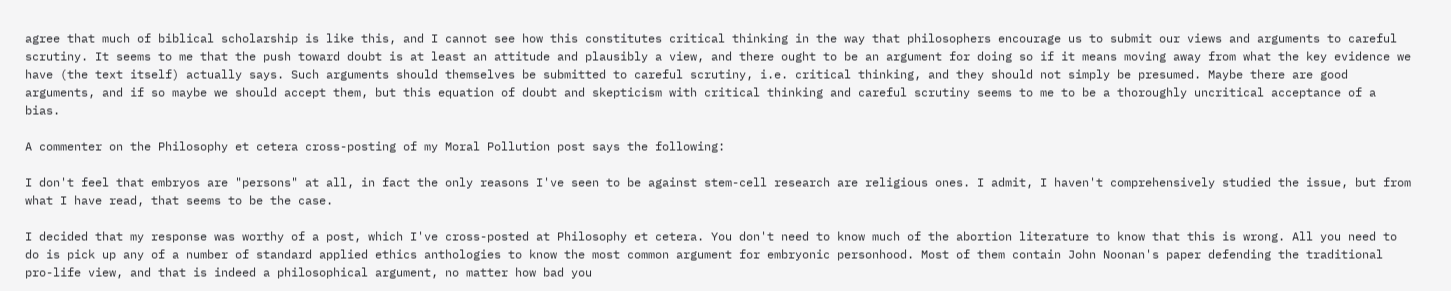agree that much of biblical scholarship is like this, and I cannot see how this constitutes critical thinking in the way that philosophers encourage us to submit our views and arguments to careful scrutiny. It seems to me that the push toward doubt is at least an attitude and plausibly a view, and there ought to be an argument for doing so if it means moving away from what the key evidence we have (the text itself) actually says. Such arguments should themselves be submitted to careful scrutiny, i.e. critical thinking, and they should not simply be presumed. Maybe there are good arguments, and if so maybe we should accept them, but this equation of doubt and skepticism with critical thinking and careful scrutiny seems to me to be a thoroughly uncritical acceptance of a bias.

A commenter on the Philosophy et cetera cross-posting of my Moral Pollution post says the following:

I don't feel that embryos are "persons" at all, in fact the only reasons I've seen to be against stem-cell research are religious ones. I admit, I haven't comprehensively studied the issue, but from what I have read, that seems to be the case.

I decided that my response was worthy of a post, which I've cross-posted at Philosophy et cetera. You don't need to know much of the abortion literature to know that this is wrong. All you need to do is pick up any of a number of standard applied ethics anthologies to know the most common argument for embryonic personhood. Most of them contain John Noonan's paper defending the traditional pro-life view, and that is indeed a philosophical argument, no matter how bad you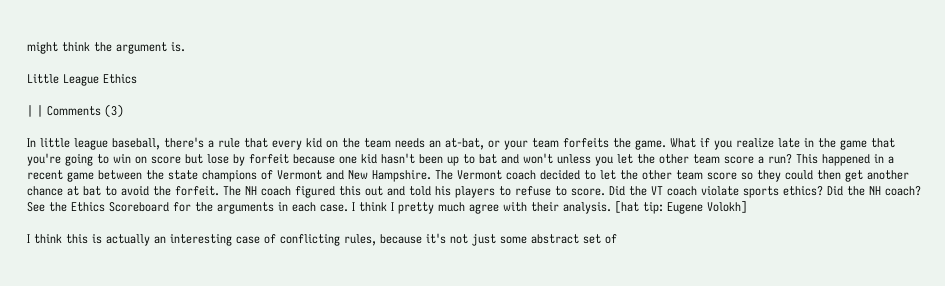might think the argument is.

Little League Ethics

| | Comments (3)

In little league baseball, there's a rule that every kid on the team needs an at-bat, or your team forfeits the game. What if you realize late in the game that you're going to win on score but lose by forfeit because one kid hasn't been up to bat and won't unless you let the other team score a run? This happened in a recent game between the state champions of Vermont and New Hampshire. The Vermont coach decided to let the other team score so they could then get another chance at bat to avoid the forfeit. The NH coach figured this out and told his players to refuse to score. Did the VT coach violate sports ethics? Did the NH coach? See the Ethics Scoreboard for the arguments in each case. I think I pretty much agree with their analysis. [hat tip: Eugene Volokh]

I think this is actually an interesting case of conflicting rules, because it's not just some abstract set of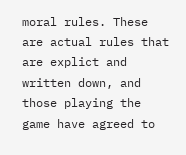moral rules. These are actual rules that are explict and written down, and those playing the game have agreed to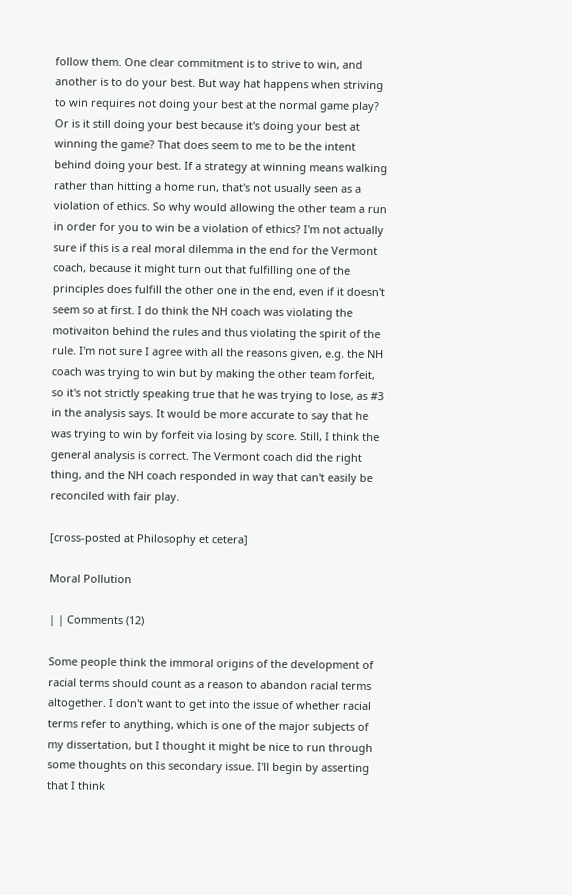follow them. One clear commitment is to strive to win, and another is to do your best. But way hat happens when striving to win requires not doing your best at the normal game play? Or is it still doing your best because it's doing your best at winning the game? That does seem to me to be the intent behind doing your best. If a strategy at winning means walking rather than hitting a home run, that's not usually seen as a violation of ethics. So why would allowing the other team a run in order for you to win be a violation of ethics? I'm not actually sure if this is a real moral dilemma in the end for the Vermont coach, because it might turn out that fulfilling one of the principles does fulfill the other one in the end, even if it doesn't seem so at first. I do think the NH coach was violating the motivaiton behind the rules and thus violating the spirit of the rule. I'm not sure I agree with all the reasons given, e.g. the NH coach was trying to win but by making the other team forfeit, so it's not strictly speaking true that he was trying to lose, as #3 in the analysis says. It would be more accurate to say that he was trying to win by forfeit via losing by score. Still, I think the general analysis is correct. The Vermont coach did the right thing, and the NH coach responded in way that can't easily be reconciled with fair play.

[cross-posted at Philosophy et cetera]

Moral Pollution

| | Comments (12)

Some people think the immoral origins of the development of racial terms should count as a reason to abandon racial terms altogether. I don't want to get into the issue of whether racial terms refer to anything, which is one of the major subjects of my dissertation, but I thought it might be nice to run through some thoughts on this secondary issue. I'll begin by asserting that I think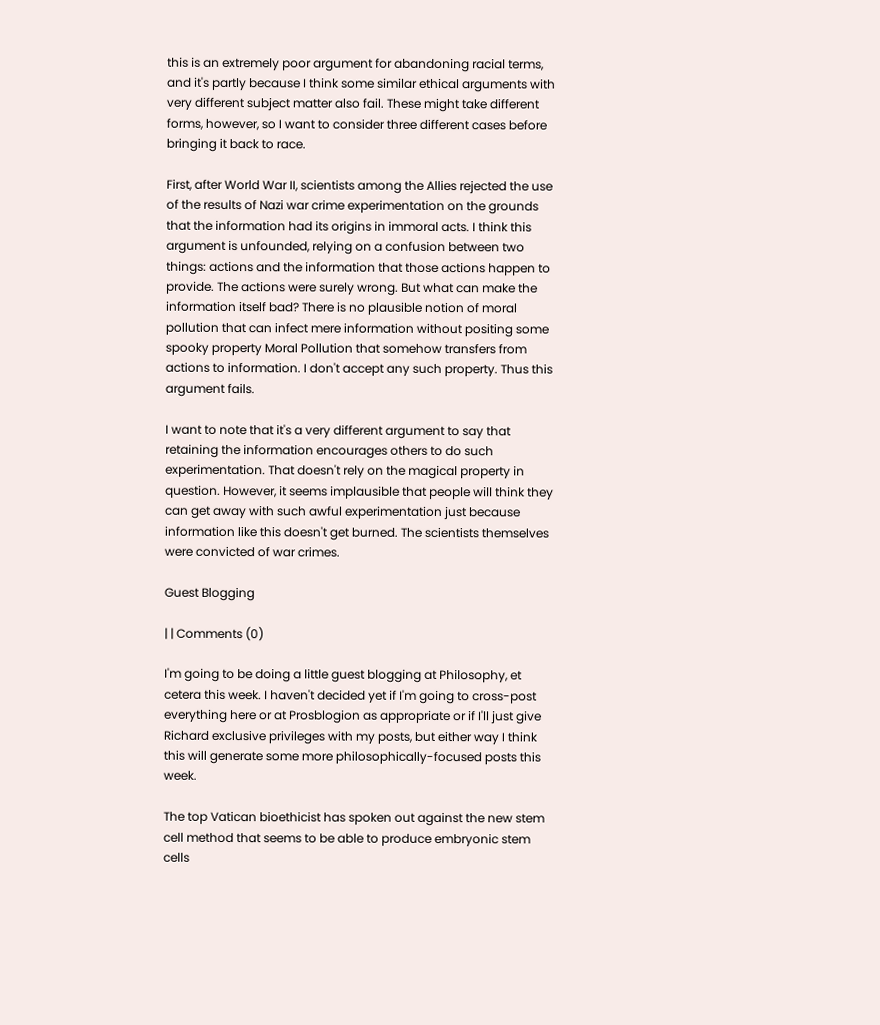this is an extremely poor argument for abandoning racial terms, and it's partly because I think some similar ethical arguments with very different subject matter also fail. These might take different forms, however, so I want to consider three different cases before bringing it back to race.

First, after World War II, scientists among the Allies rejected the use of the results of Nazi war crime experimentation on the grounds that the information had its origins in immoral acts. I think this argument is unfounded, relying on a confusion between two things: actions and the information that those actions happen to provide. The actions were surely wrong. But what can make the information itself bad? There is no plausible notion of moral pollution that can infect mere information without positing some spooky property Moral Pollution that somehow transfers from actions to information. I don't accept any such property. Thus this argument fails.

I want to note that it's a very different argument to say that retaining the information encourages others to do such experimentation. That doesn't rely on the magical property in question. However, it seems implausible that people will think they can get away with such awful experimentation just because information like this doesn't get burned. The scientists themselves were convicted of war crimes.

Guest Blogging

| | Comments (0)

I'm going to be doing a little guest blogging at Philosophy, et cetera this week. I haven't decided yet if I'm going to cross-post everything here or at Prosblogion as appropriate or if I'll just give Richard exclusive privileges with my posts, but either way I think this will generate some more philosophically-focused posts this week.

The top Vatican bioethicist has spoken out against the new stem cell method that seems to be able to produce embryonic stem cells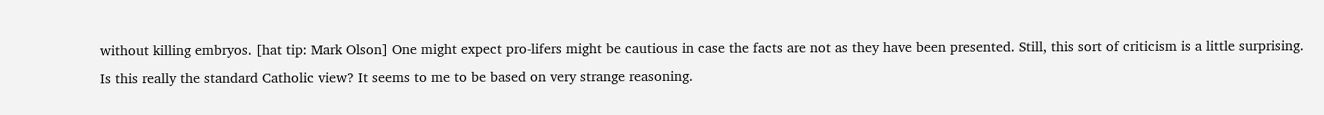without killing embryos. [hat tip: Mark Olson] One might expect pro-lifers might be cautious in case the facts are not as they have been presented. Still, this sort of criticism is a little surprising. Is this really the standard Catholic view? It seems to me to be based on very strange reasoning.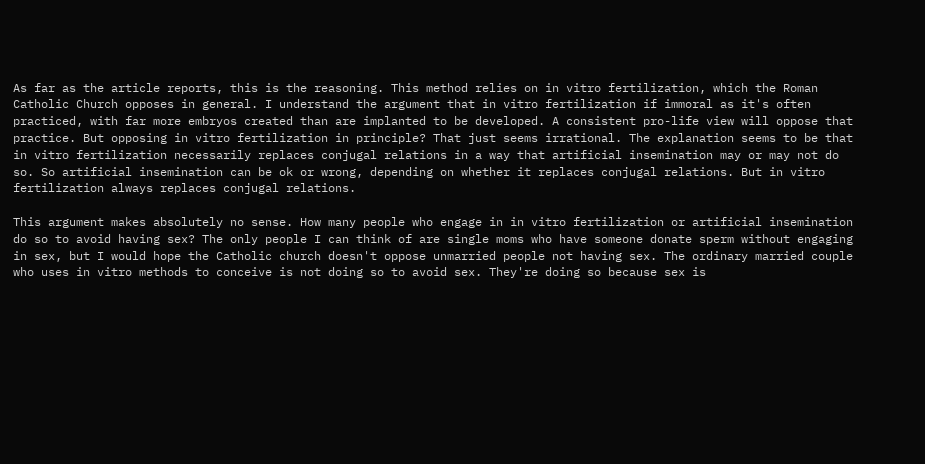As far as the article reports, this is the reasoning. This method relies on in vitro fertilization, which the Roman Catholic Church opposes in general. I understand the argument that in vitro fertilization if immoral as it's often practiced, with far more embryos created than are implanted to be developed. A consistent pro-life view will oppose that practice. But opposing in vitro fertilization in principle? That just seems irrational. The explanation seems to be that in vitro fertilization necessarily replaces conjugal relations in a way that artificial insemination may or may not do so. So artificial insemination can be ok or wrong, depending on whether it replaces conjugal relations. But in vitro fertilization always replaces conjugal relations.

This argument makes absolutely no sense. How many people who engage in in vitro fertilization or artificial insemination do so to avoid having sex? The only people I can think of are single moms who have someone donate sperm without engaging in sex, but I would hope the Catholic church doesn't oppose unmarried people not having sex. The ordinary married couple who uses in vitro methods to conceive is not doing so to avoid sex. They're doing so because sex is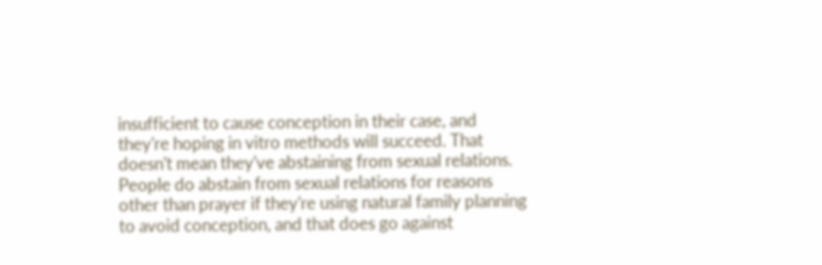insufficient to cause conception in their case, and they're hoping in vitro methods will succeed. That doesn't mean they've abstaining from sexual relations. People do abstain from sexual relations for reasons other than prayer if they're using natural family planning to avoid conception, and that does go against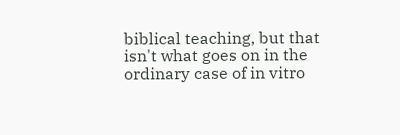biblical teaching, but that isn't what goes on in the ordinary case of in vitro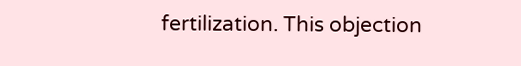fertilization. This objection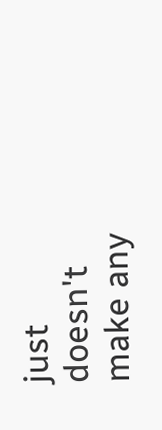just doesn't make any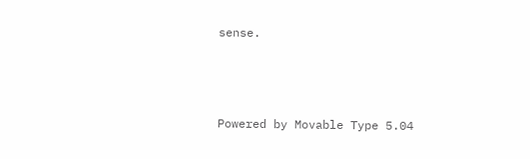sense.



Powered by Movable Type 5.04